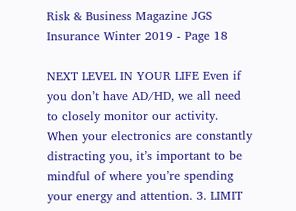Risk & Business Magazine JGS Insurance Winter 2019 - Page 18

NEXT LEVEL IN YOUR LIFE Even if you don’t have AD/HD, we all need to closely monitor our activity. When your electronics are constantly distracting you, it’s important to be mindful of where you’re spending your energy and attention. 3. LIMIT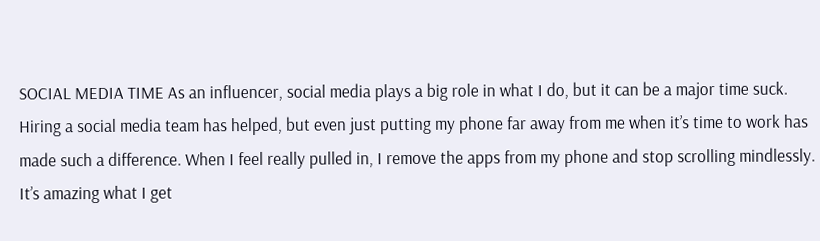SOCIAL MEDIA TIME As an influencer, social media plays a big role in what I do, but it can be a major time suck. Hiring a social media team has helped, but even just putting my phone far away from me when it’s time to work has made such a difference. When I feel really pulled in, I remove the apps from my phone and stop scrolling mindlessly. It’s amazing what I get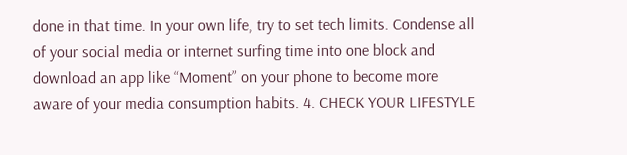done in that time. In your own life, try to set tech limits. Condense all of your social media or internet surfing time into one block and download an app like “Moment” on your phone to become more aware of your media consumption habits. 4. CHECK YOUR LIFESTYLE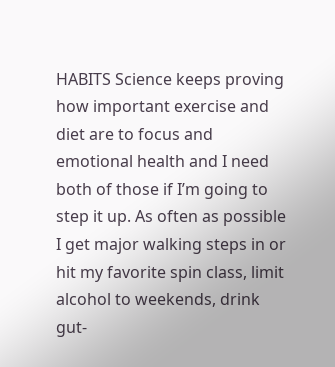HABITS Science keeps proving how important exercise and diet are to focus and emotional health and I need both of those if I’m going to step it up. As often as possible I get major walking steps in or hit my favorite spin class, limit alcohol to weekends, drink gut-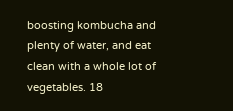boosting kombucha and plenty of water, and eat clean with a whole lot of vegetables. 18